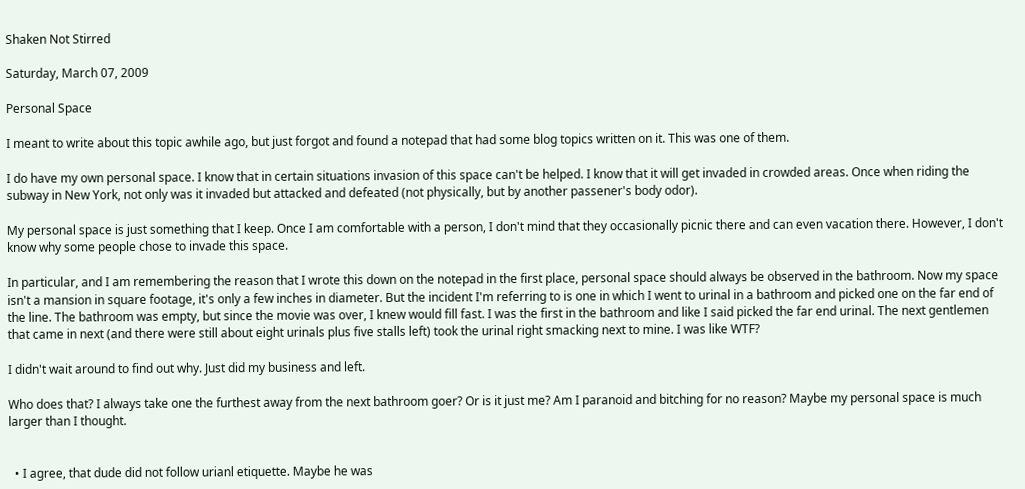Shaken Not Stirred

Saturday, March 07, 2009

Personal Space

I meant to write about this topic awhile ago, but just forgot and found a notepad that had some blog topics written on it. This was one of them.

I do have my own personal space. I know that in certain situations invasion of this space can't be helped. I know that it will get invaded in crowded areas. Once when riding the subway in New York, not only was it invaded but attacked and defeated (not physically, but by another passener's body odor).

My personal space is just something that I keep. Once I am comfortable with a person, I don't mind that they occasionally picnic there and can even vacation there. However, I don't know why some people chose to invade this space.

In particular, and I am remembering the reason that I wrote this down on the notepad in the first place, personal space should always be observed in the bathroom. Now my space isn't a mansion in square footage, it's only a few inches in diameter. But the incident I'm referring to is one in which I went to urinal in a bathroom and picked one on the far end of the line. The bathroom was empty, but since the movie was over, I knew would fill fast. I was the first in the bathroom and like I said picked the far end urinal. The next gentlemen that came in next (and there were still about eight urinals plus five stalls left) took the urinal right smacking next to mine. I was like WTF?

I didn't wait around to find out why. Just did my business and left.

Who does that? I always take one the furthest away from the next bathroom goer? Or is it just me? Am I paranoid and bitching for no reason? Maybe my personal space is much larger than I thought.


  • I agree, that dude did not follow urianl etiquette. Maybe he was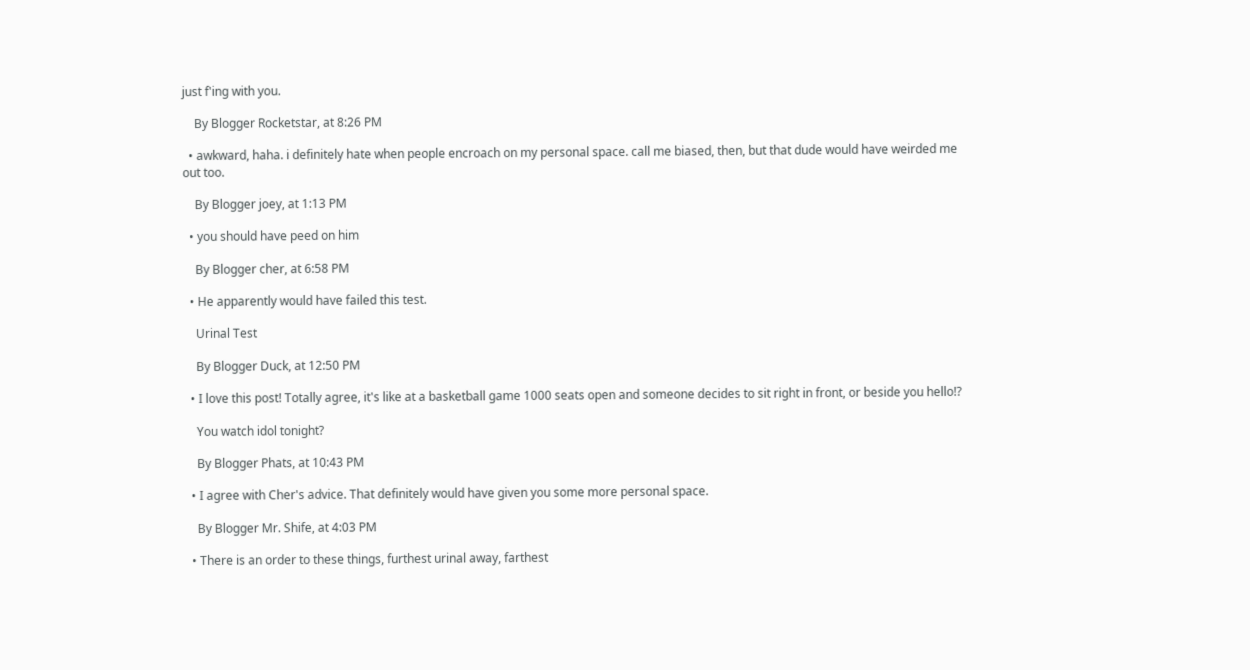just f'ing with you.

    By Blogger Rocketstar, at 8:26 PM

  • awkward, haha. i definitely hate when people encroach on my personal space. call me biased, then, but that dude would have weirded me out too.

    By Blogger joey, at 1:13 PM

  • you should have peed on him

    By Blogger cher, at 6:58 PM

  • He apparently would have failed this test.

    Urinal Test

    By Blogger Duck, at 12:50 PM

  • I love this post! Totally agree, it's like at a basketball game 1000 seats open and someone decides to sit right in front, or beside you hello!?

    You watch idol tonight?

    By Blogger Phats, at 10:43 PM

  • I agree with Cher's advice. That definitely would have given you some more personal space.

    By Blogger Mr. Shife, at 4:03 PM

  • There is an order to these things, furthest urinal away, farthest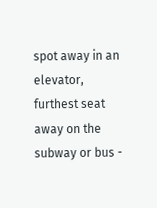spot away in an elevator, furthest seat away on the subway or bus -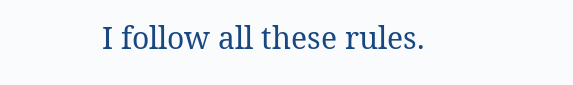I follow all these rules.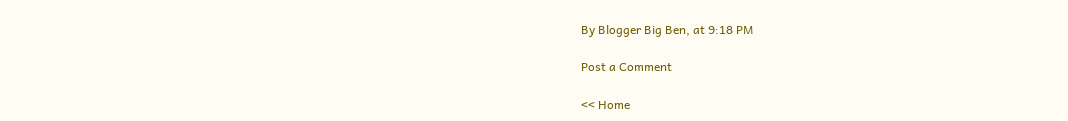By Blogger Big Ben, at 9:18 PM

Post a Comment

<< Home